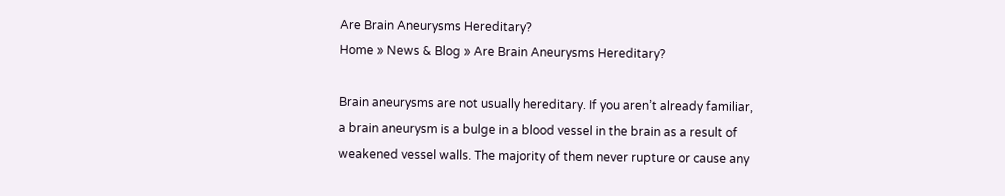Are Brain Aneurysms Hereditary?
Home » News & Blog » Are Brain Aneurysms Hereditary?

Brain aneurysms are not usually hereditary. If you aren’t already familiar, a brain aneurysm is a bulge in a blood vessel in the brain as a result of weakened vessel walls. The majority of them never rupture or cause any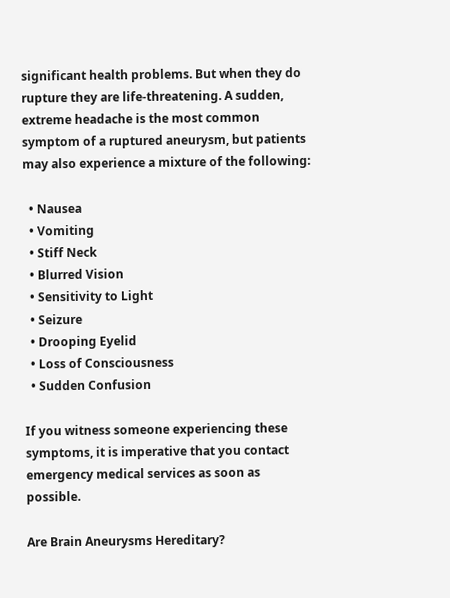significant health problems. But when they do rupture they are life-threatening. A sudden, extreme headache is the most common symptom of a ruptured aneurysm, but patients may also experience a mixture of the following:

  • Nausea
  • Vomiting
  • Stiff Neck
  • Blurred Vision
  • Sensitivity to Light
  • Seizure
  • Drooping Eyelid
  • Loss of Consciousness
  • Sudden Confusion

If you witness someone experiencing these symptoms, it is imperative that you contact emergency medical services as soon as possible.

Are Brain Aneurysms Hereditary?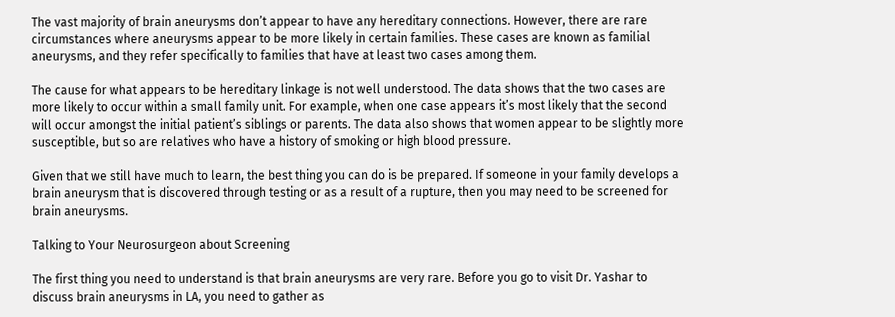The vast majority of brain aneurysms don’t appear to have any hereditary connections. However, there are rare circumstances where aneurysms appear to be more likely in certain families. These cases are known as familial aneurysms, and they refer specifically to families that have at least two cases among them.

The cause for what appears to be hereditary linkage is not well understood. The data shows that the two cases are more likely to occur within a small family unit. For example, when one case appears it’s most likely that the second will occur amongst the initial patient’s siblings or parents. The data also shows that women appear to be slightly more susceptible, but so are relatives who have a history of smoking or high blood pressure.

Given that we still have much to learn, the best thing you can do is be prepared. If someone in your family develops a brain aneurysm that is discovered through testing or as a result of a rupture, then you may need to be screened for brain aneurysms.

Talking to Your Neurosurgeon about Screening

The first thing you need to understand is that brain aneurysms are very rare. Before you go to visit Dr. Yashar to discuss brain aneurysms in LA, you need to gather as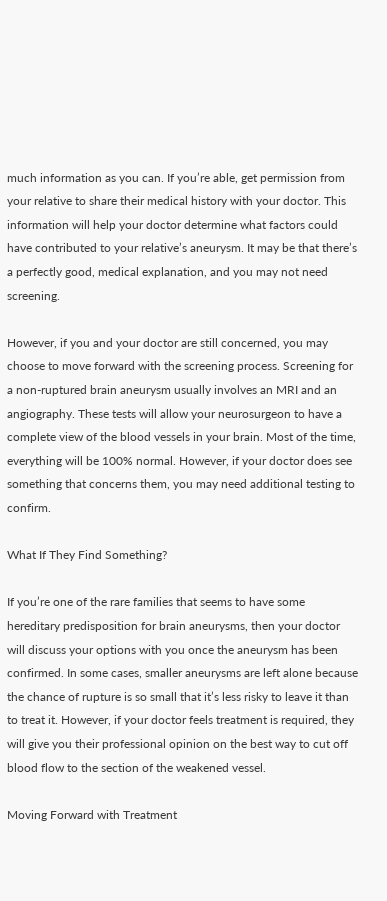much information as you can. If you’re able, get permission from your relative to share their medical history with your doctor. This information will help your doctor determine what factors could have contributed to your relative’s aneurysm. It may be that there’s a perfectly good, medical explanation, and you may not need screening.

However, if you and your doctor are still concerned, you may choose to move forward with the screening process. Screening for a non-ruptured brain aneurysm usually involves an MRI and an angiography. These tests will allow your neurosurgeon to have a complete view of the blood vessels in your brain. Most of the time, everything will be 100% normal. However, if your doctor does see something that concerns them, you may need additional testing to confirm.

What If They Find Something?

If you’re one of the rare families that seems to have some hereditary predisposition for brain aneurysms, then your doctor will discuss your options with you once the aneurysm has been confirmed. In some cases, smaller aneurysms are left alone because the chance of rupture is so small that it’s less risky to leave it than to treat it. However, if your doctor feels treatment is required, they will give you their professional opinion on the best way to cut off blood flow to the section of the weakened vessel.

Moving Forward with Treatment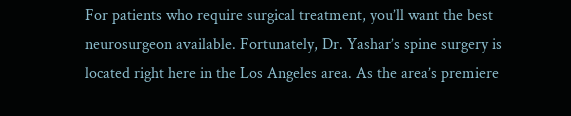For patients who require surgical treatment, you’ll want the best neurosurgeon available. Fortunately, Dr. Yashar’s spine surgery is located right here in the Los Angeles area. As the area’s premiere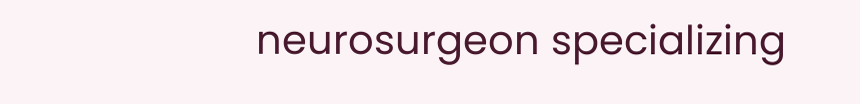neurosurgeon specializing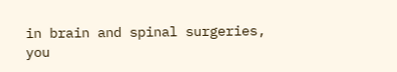in brain and spinal surgeries, you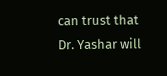can trust that Dr. Yashar will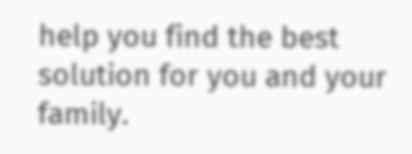help you find the best solution for you and your family.